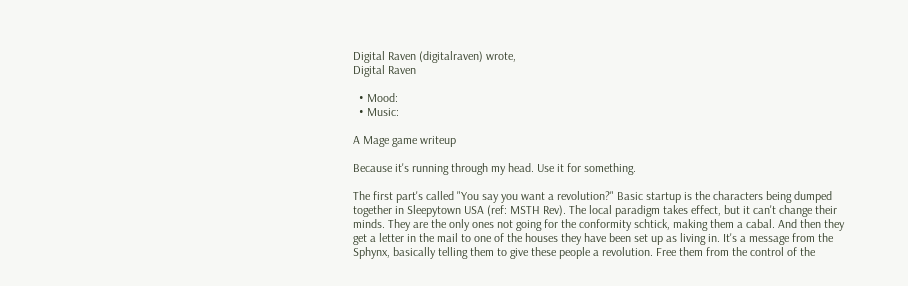Digital Raven (digitalraven) wrote,
Digital Raven

  • Mood:
  • Music:

A Mage game writeup

Because it's running through my head. Use it for something.

The first part's called "You say you want a revolution?" Basic startup is the characters being dumped together in Sleepytown USA (ref: MSTH Rev). The local paradigm takes effect, but it can't change their minds. They are the only ones not going for the conformity schtick, making them a cabal. And then they get a letter in the mail to one of the houses they have been set up as living in. It's a message from the Sphynx, basically telling them to give these people a revolution. Free them from the control of the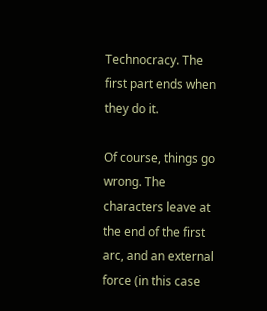Technocracy. The first part ends when they do it.

Of course, things go wrong. The characters leave at the end of the first arc, and an external force (in this case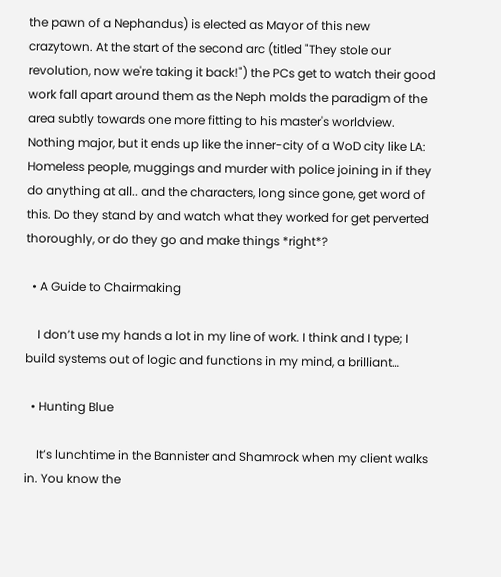the pawn of a Nephandus) is elected as Mayor of this new crazytown. At the start of the second arc (titled "They stole our revolution, now we're taking it back!") the PCs get to watch their good work fall apart around them as the Neph molds the paradigm of the area subtly towards one more fitting to his master's worldview. Nothing major, but it ends up like the inner-city of a WoD city like LA: Homeless people, muggings and murder with police joining in if they do anything at all.. and the characters, long since gone, get word of this. Do they stand by and watch what they worked for get perverted thoroughly, or do they go and make things *right*?

  • A Guide to Chairmaking

    I don’t use my hands a lot in my line of work. I think and I type; I build systems out of logic and functions in my mind, a brilliant…

  • Hunting Blue

    It’s lunchtime in the Bannister and Shamrock when my client walks in. You know the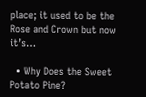place; it used to be the Rose and Crown but now it’s…

  • Why Does the Sweet Potato Pine?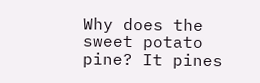Why does the sweet potato pine? It pines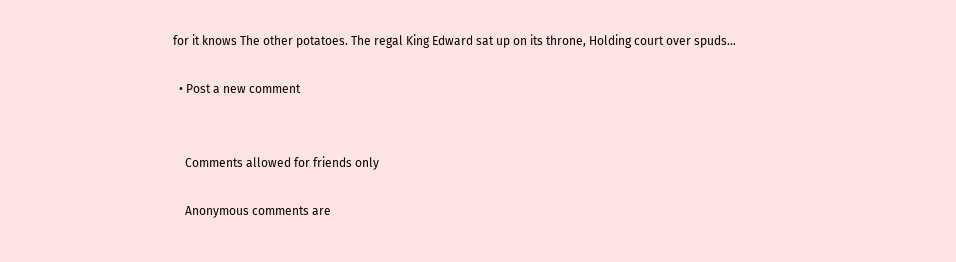for it knows The other potatoes. The regal King Edward sat up on its throne, Holding court over spuds…

  • Post a new comment


    Comments allowed for friends only

    Anonymous comments are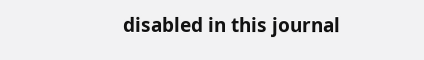disabled in this journal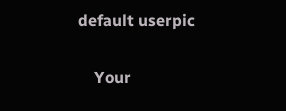default userpic

    Your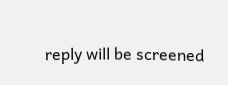reply will be screened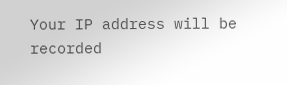Your IP address will be recorded